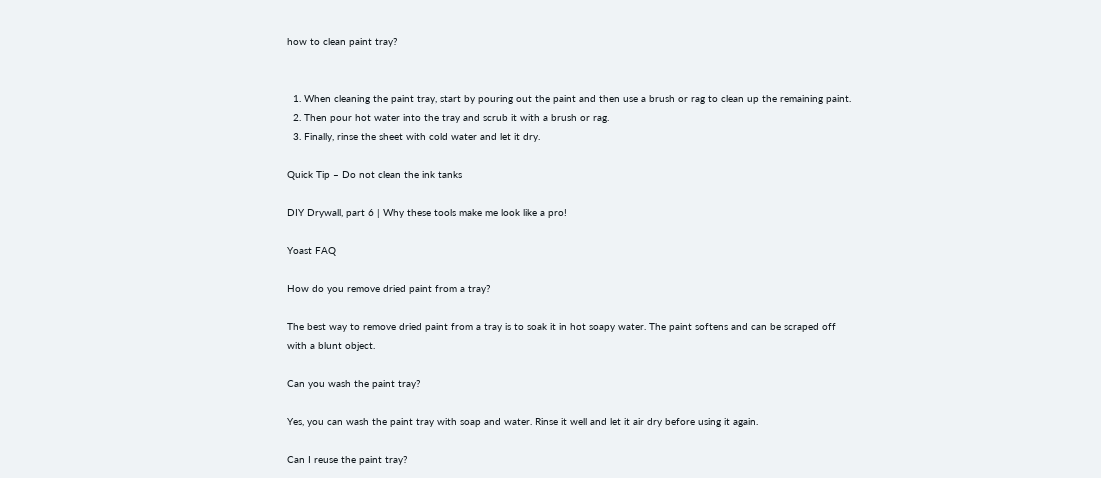how to clean paint tray?


  1. When cleaning the paint tray, start by pouring out the paint and then use a brush or rag to clean up the remaining paint.
  2. Then pour hot water into the tray and scrub it with a brush or rag.
  3. Finally, rinse the sheet with cold water and let it dry.

Quick Tip – Do not clean the ink tanks

DIY Drywall, part 6 | Why these tools make me look like a pro!

Yoast FAQ

How do you remove dried paint from a tray?

The best way to remove dried paint from a tray is to soak it in hot soapy water. The paint softens and can be scraped off with a blunt object.

Can you wash the paint tray?

Yes, you can wash the paint tray with soap and water. Rinse it well and let it air dry before using it again.

Can I reuse the paint tray?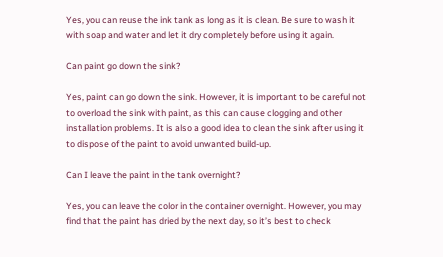Yes, you can reuse the ink tank as long as it is clean. Be sure to wash it with soap and water and let it dry completely before using it again.

Can paint go down the sink?

Yes, paint can go down the sink. However, it is important to be careful not to overload the sink with paint, as this can cause clogging and other installation problems. It is also a good idea to clean the sink after using it to dispose of the paint to avoid unwanted build-up.

Can I leave the paint in the tank overnight?

Yes, you can leave the color in the container overnight. However, you may find that the paint has dried by the next day, so it’s best to check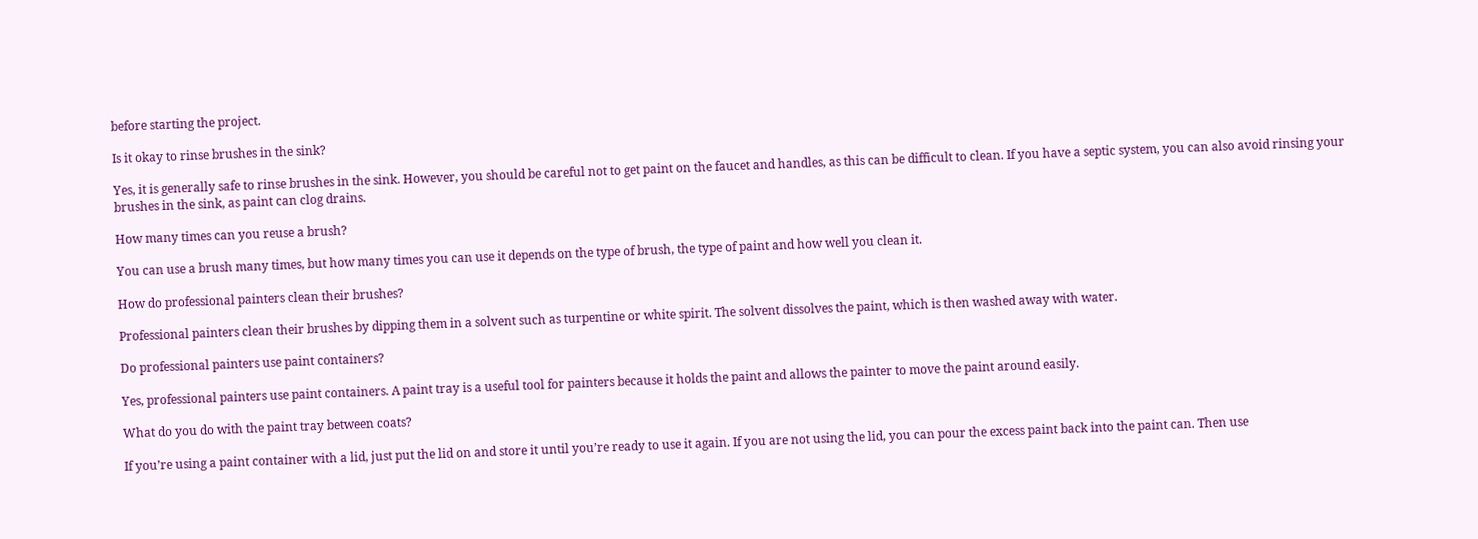before starting the project.

Is it okay to rinse brushes in the sink?

Yes, it is generally safe to rinse brushes in the sink. However, you should be careful not to get paint on the faucet and handles, as this can be difficult to clean. If you have a septic system, you can also avoid rinsing your brushes in the sink, as paint can clog drains.

How many times can you reuse a brush?

You can use a brush many times, but how many times you can use it depends on the type of brush, the type of paint and how well you clean it.

How do professional painters clean their brushes?

Professional painters clean their brushes by dipping them in a solvent such as turpentine or white spirit. The solvent dissolves the paint, which is then washed away with water.

Do professional painters use paint containers?

Yes, professional painters use paint containers. A paint tray is a useful tool for painters because it holds the paint and allows the painter to move the paint around easily.

What do you do with the paint tray between coats?

If you’re using a paint container with a lid, just put the lid on and store it until you’re ready to use it again. If you are not using the lid, you can pour the excess paint back into the paint can. Then use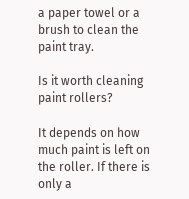a paper towel or a brush to clean the paint tray.

Is it worth cleaning paint rollers?

It depends on how much paint is left on the roller. If there is only a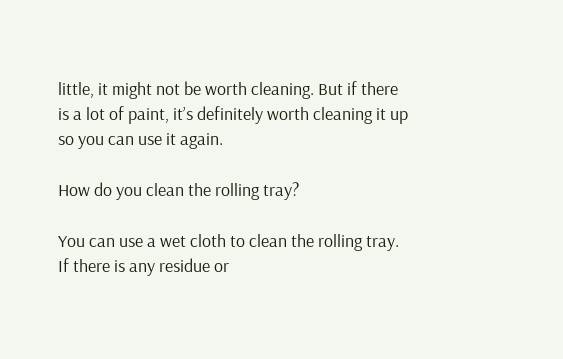little, it might not be worth cleaning. But if there is a lot of paint, it’s definitely worth cleaning it up so you can use it again.

How do you clean the rolling tray?

You can use a wet cloth to clean the rolling tray. If there is any residue or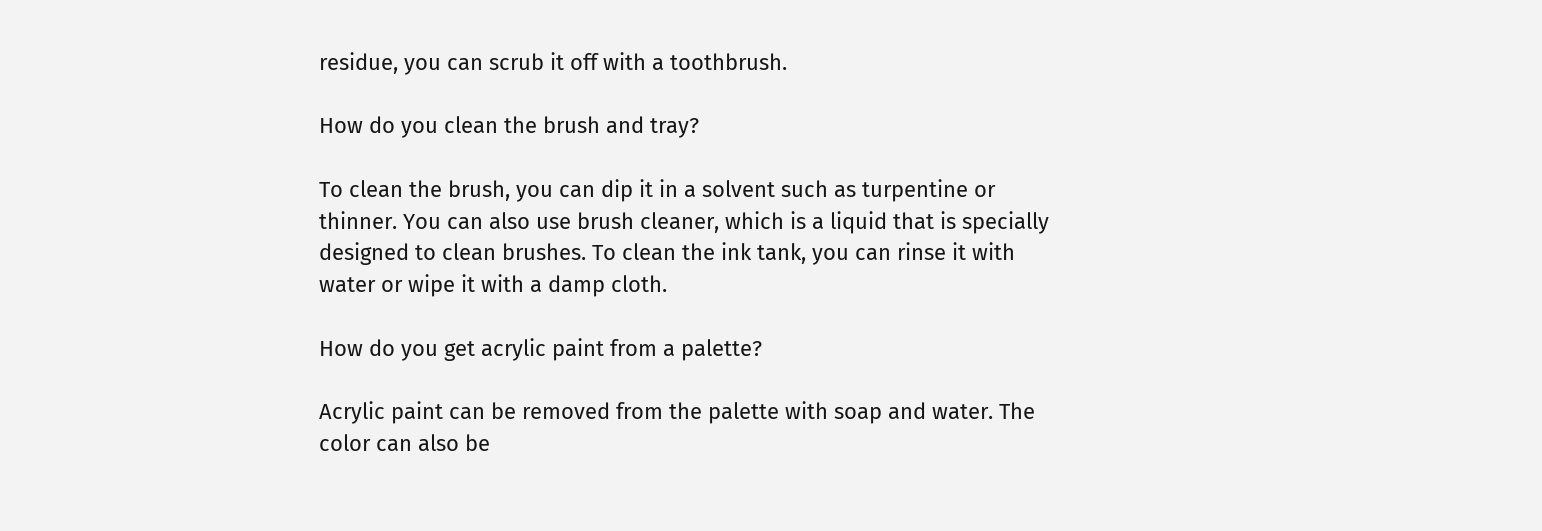residue, you can scrub it off with a toothbrush.

How do you clean the brush and tray?

To clean the brush, you can dip it in a solvent such as turpentine or thinner. You can also use brush cleaner, which is a liquid that is specially designed to clean brushes. To clean the ink tank, you can rinse it with water or wipe it with a damp cloth.

How do you get acrylic paint from a palette?

Acrylic paint can be removed from the palette with soap and water. The color can also be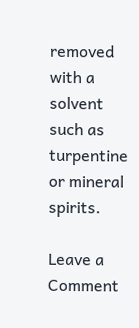removed with a solvent such as turpentine or mineral spirits.

Leave a Comment